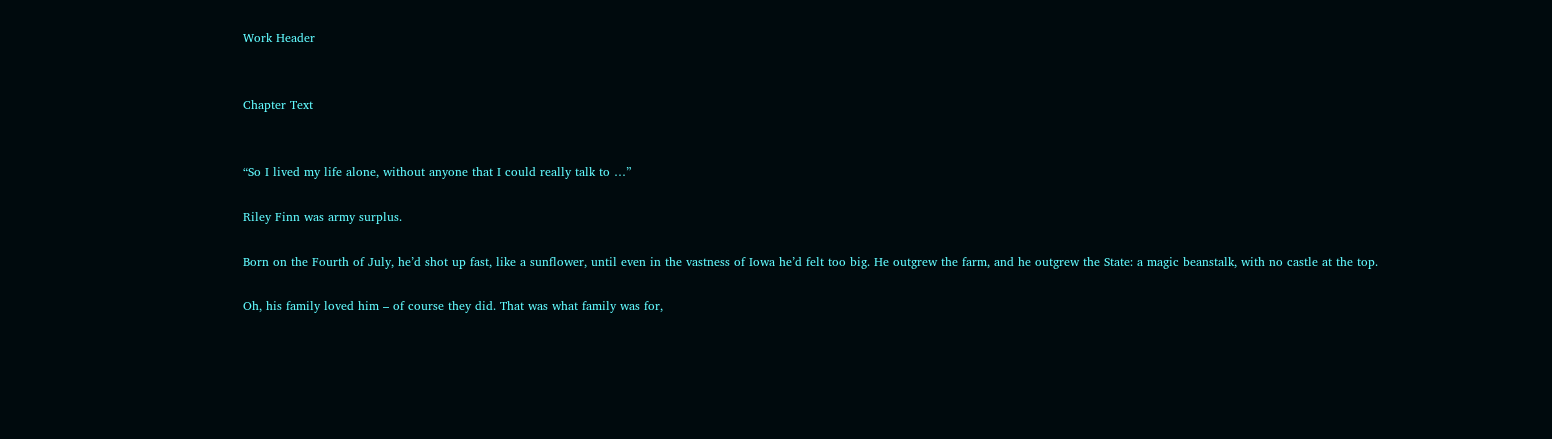Work Header


Chapter Text


“So I lived my life alone, without anyone that I could really talk to …”

Riley Finn was army surplus.

Born on the Fourth of July, he’d shot up fast, like a sunflower, until even in the vastness of Iowa he’d felt too big. He outgrew the farm, and he outgrew the State: a magic beanstalk, with no castle at the top.

Oh, his family loved him – of course they did. That was what family was for,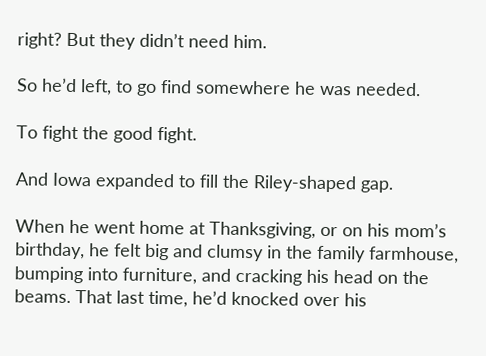right? But they didn’t need him.

So he’d left, to go find somewhere he was needed.

To fight the good fight.

And Iowa expanded to fill the Riley-shaped gap.

When he went home at Thanksgiving, or on his mom’s birthday, he felt big and clumsy in the family farmhouse, bumping into furniture, and cracking his head on the beams. That last time, he’d knocked over his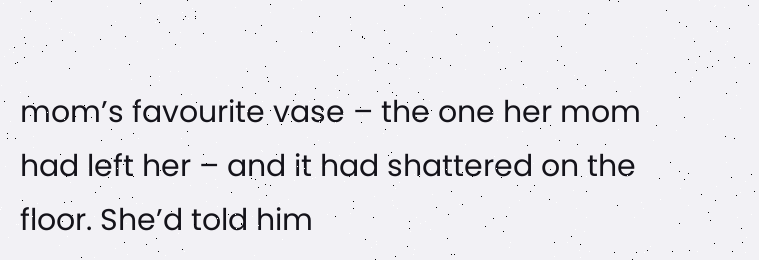mom’s favourite vase – the one her mom had left her – and it had shattered on the floor. She’d told him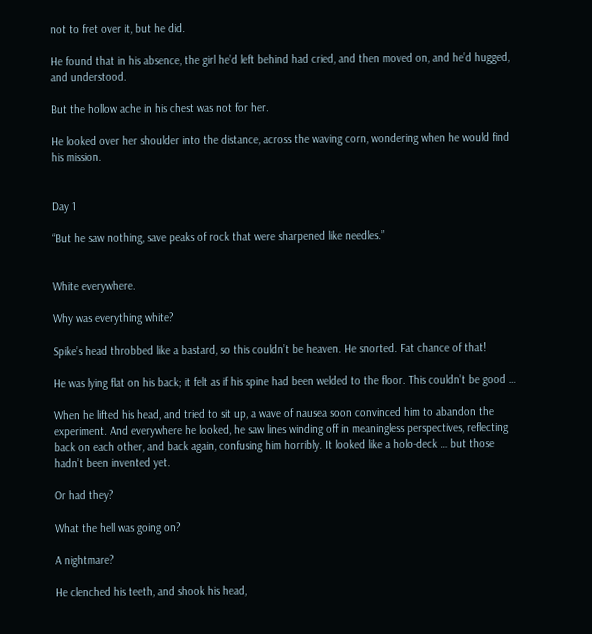not to fret over it, but he did.

He found that in his absence, the girl he’d left behind had cried, and then moved on, and he’d hugged, and understood.

But the hollow ache in his chest was not for her.

He looked over her shoulder into the distance, across the waving corn, wondering when he would find his mission.


Day 1

“But he saw nothing, save peaks of rock that were sharpened like needles.”


White everywhere.

Why was everything white?

Spike’s head throbbed like a bastard, so this couldn’t be heaven. He snorted. Fat chance of that!

He was lying flat on his back; it felt as if his spine had been welded to the floor. This couldn’t be good …

When he lifted his head, and tried to sit up, a wave of nausea soon convinced him to abandon the experiment. And everywhere he looked, he saw lines winding off in meaningless perspectives, reflecting back on each other, and back again, confusing him horribly. It looked like a holo-deck … but those hadn’t been invented yet.

Or had they?

What the hell was going on?

A nightmare?

He clenched his teeth, and shook his head,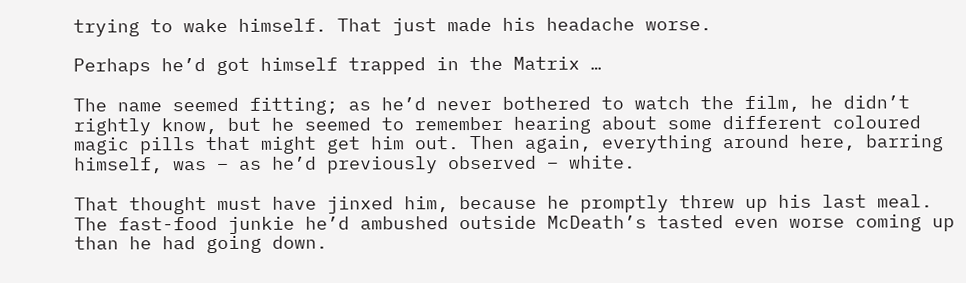trying to wake himself. That just made his headache worse.

Perhaps he’d got himself trapped in the Matrix …

The name seemed fitting; as he’d never bothered to watch the film, he didn’t rightly know, but he seemed to remember hearing about some different coloured magic pills that might get him out. Then again, everything around here, barring himself, was – as he’d previously observed – white.

That thought must have jinxed him, because he promptly threw up his last meal. The fast-food junkie he’d ambushed outside McDeath’s tasted even worse coming up than he had going down.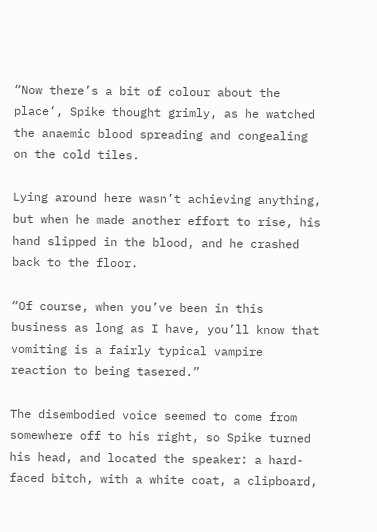“Now there’s a bit of colour about the place’, Spike thought grimly, as he watched the anaemic blood spreading and congealing on the cold tiles.

Lying around here wasn’t achieving anything, but when he made another effort to rise, his hand slipped in the blood, and he crashed back to the floor.

“Of course, when you’ve been in this business as long as I have, you’ll know that vomiting is a fairly typical vampire reaction to being tasered.”

The disembodied voice seemed to come from somewhere off to his right, so Spike turned his head, and located the speaker: a hard-faced bitch, with a white coat, a clipboard,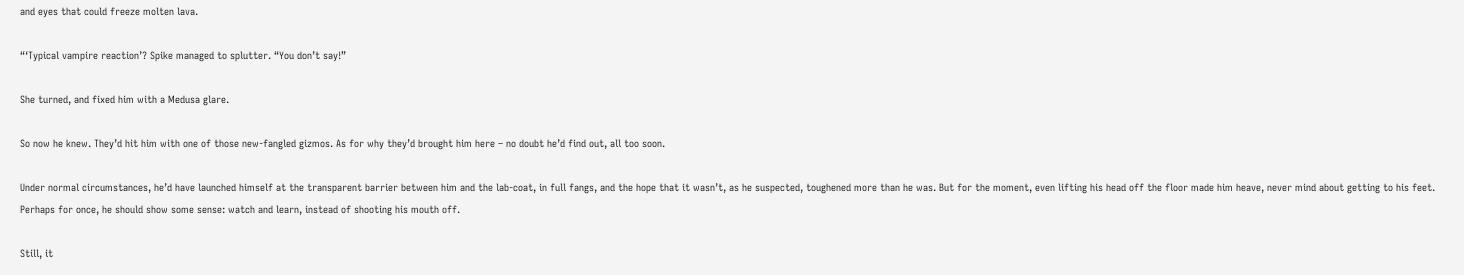and eyes that could freeze molten lava.

“‘Typical vampire reaction’? Spike managed to splutter. “You don’t say!”

She turned, and fixed him with a Medusa glare.

So now he knew. They’d hit him with one of those new-fangled gizmos. As for why they’d brought him here – no doubt he’d find out, all too soon.

Under normal circumstances, he’d have launched himself at the transparent barrier between him and the lab-coat, in full fangs, and the hope that it wasn’t, as he suspected, toughened more than he was. But for the moment, even lifting his head off the floor made him heave, never mind about getting to his feet. Perhaps for once, he should show some sense: watch and learn, instead of shooting his mouth off.

Still, it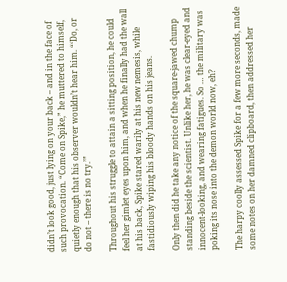didn’t look good, just lying on your back – and in the face of such provocation. “Come on Spike,” he muttered to himself, quietly enough that his observer wouldn’t hear him. “‘Do, or do not – there is no try.’”

Throughout his struggle to attain a sitting position, he could feel her gimlet eyes upon him, and when he finally had the wall at his back, Spike stared warily at his new nemesis, while fastidiously wiping his bloody hands on his jeans.

Only then did he take any notice of the square-jawed chump standing beside the scientist. Unlike her, he was clear-eyed and innocent-looking, and wearing fatigues. So … the military was poking its nose into the demon world now, eh?

The harpy coolly assessed Spike for a few more seconds, made some notes on her damned clipboard, then addressed her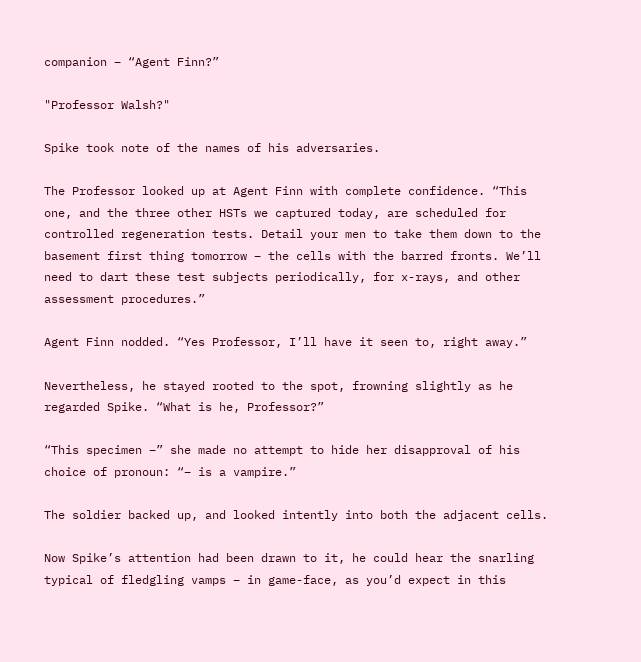companion – “Agent Finn?”

"Professor Walsh?"

Spike took note of the names of his adversaries.

The Professor looked up at Agent Finn with complete confidence. “This one, and the three other HSTs we captured today, are scheduled for controlled regeneration tests. Detail your men to take them down to the basement first thing tomorrow – the cells with the barred fronts. We’ll need to dart these test subjects periodically, for x-rays, and other assessment procedures.”

Agent Finn nodded. “Yes Professor, I’ll have it seen to, right away.”

Nevertheless, he stayed rooted to the spot, frowning slightly as he regarded Spike. “What is he, Professor?”

“This specimen –” she made no attempt to hide her disapproval of his choice of pronoun: “– is a vampire.”

The soldier backed up, and looked intently into both the adjacent cells.

Now Spike’s attention had been drawn to it, he could hear the snarling typical of fledgling vamps – in game-face, as you’d expect in this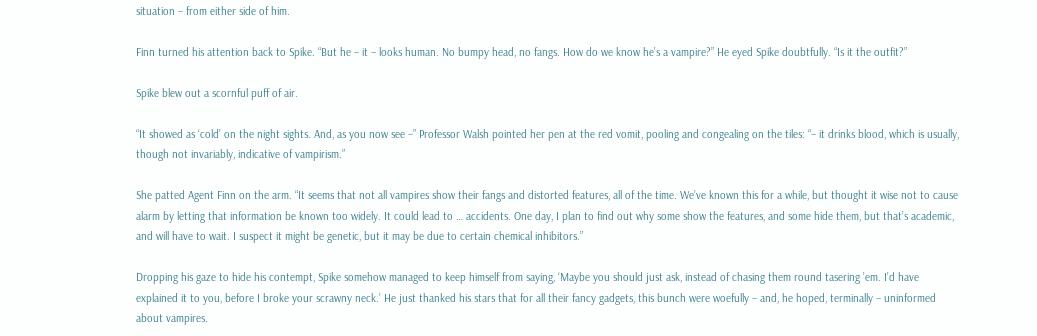situation – from either side of him.

Finn turned his attention back to Spike. “But he – it – looks human. No bumpy head, no fangs. How do we know he’s a vampire?” He eyed Spike doubtfully. “Is it the outfit?”

Spike blew out a scornful puff of air.

“It showed as ‘cold’ on the night sights. And, as you now see –” Professor Walsh pointed her pen at the red vomit, pooling and congealing on the tiles: “– it drinks blood, which is usually, though not invariably, indicative of vampirism.”

She patted Agent Finn on the arm. “It seems that not all vampires show their fangs and distorted features, all of the time. We’ve known this for a while, but thought it wise not to cause alarm by letting that information be known too widely. It could lead to … accidents. One day, I plan to find out why some show the features, and some hide them, but that’s academic, and will have to wait. I suspect it might be genetic, but it may be due to certain chemical inhibitors.”

Dropping his gaze to hide his contempt, Spike somehow managed to keep himself from saying, ‘Maybe you should just ask, instead of chasing them round tasering ’em. I’d have explained it to you, before I broke your scrawny neck.’ He just thanked his stars that for all their fancy gadgets, this bunch were woefully – and, he hoped, terminally – uninformed about vampires.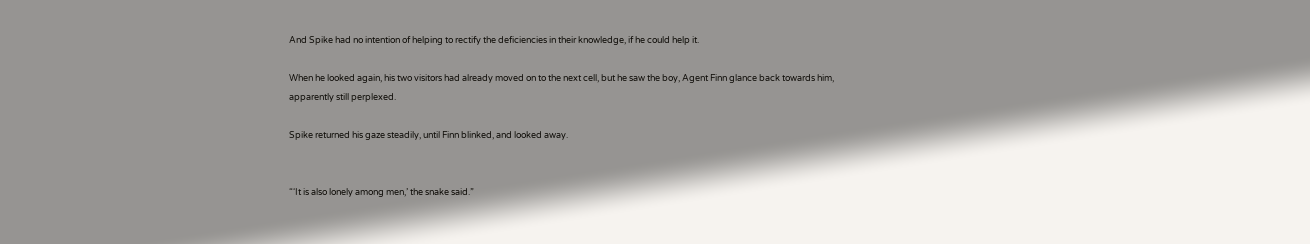And Spike had no intention of helping to rectify the deficiencies in their knowledge, if he could help it.

When he looked again, his two visitors had already moved on to the next cell, but he saw the boy, Agent Finn glance back towards him, apparently still perplexed.

Spike returned his gaze steadily, until Finn blinked, and looked away.


“‘It is also lonely among men,’ the snake said.”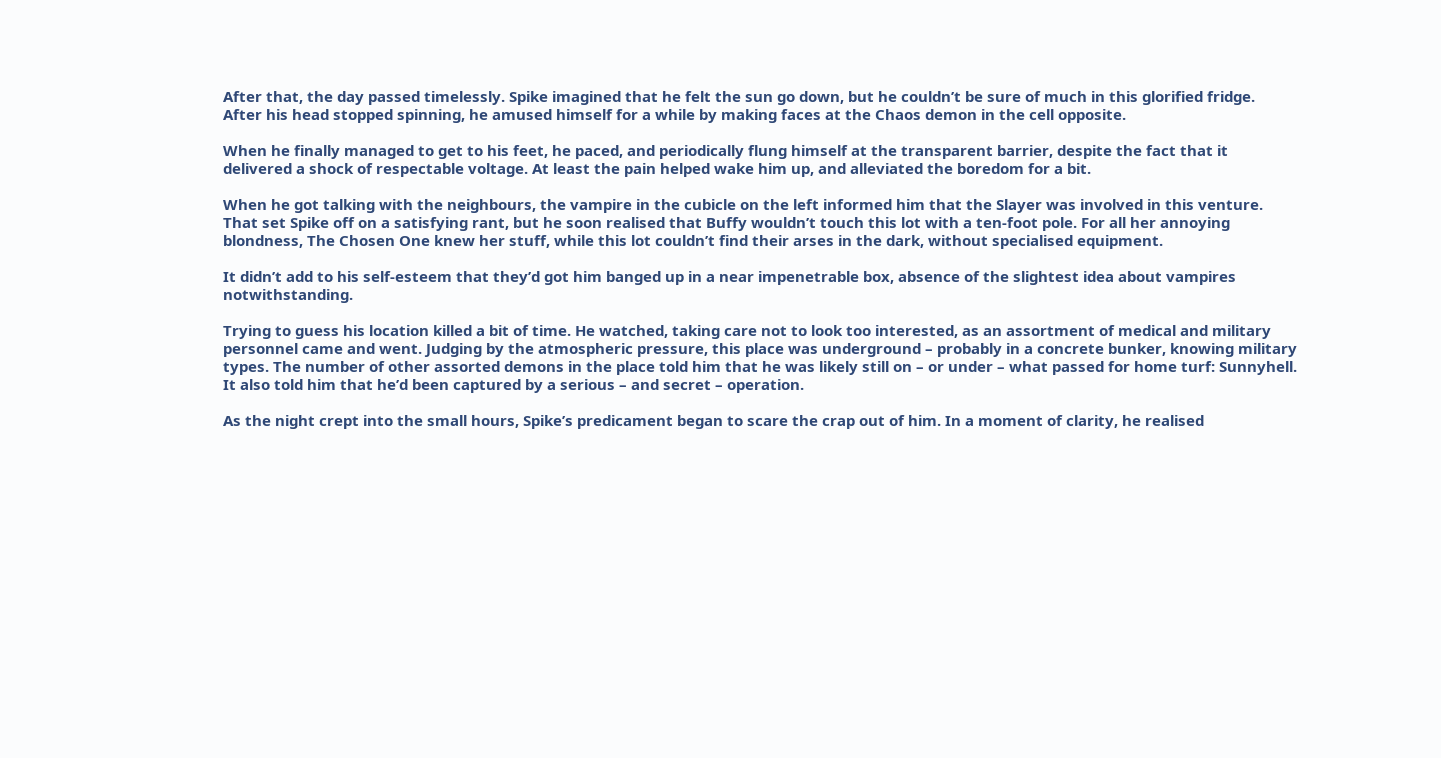After that, the day passed timelessly. Spike imagined that he felt the sun go down, but he couldn’t be sure of much in this glorified fridge. After his head stopped spinning, he amused himself for a while by making faces at the Chaos demon in the cell opposite.

When he finally managed to get to his feet, he paced, and periodically flung himself at the transparent barrier, despite the fact that it delivered a shock of respectable voltage. At least the pain helped wake him up, and alleviated the boredom for a bit.

When he got talking with the neighbours, the vampire in the cubicle on the left informed him that the Slayer was involved in this venture. That set Spike off on a satisfying rant, but he soon realised that Buffy wouldn’t touch this lot with a ten-foot pole. For all her annoying blondness, The Chosen One knew her stuff, while this lot couldn’t find their arses in the dark, without specialised equipment.

It didn’t add to his self-esteem that they’d got him banged up in a near impenetrable box, absence of the slightest idea about vampires notwithstanding.

Trying to guess his location killed a bit of time. He watched, taking care not to look too interested, as an assortment of medical and military personnel came and went. Judging by the atmospheric pressure, this place was underground – probably in a concrete bunker, knowing military types. The number of other assorted demons in the place told him that he was likely still on – or under – what passed for home turf: Sunnyhell. It also told him that he’d been captured by a serious – and secret – operation.

As the night crept into the small hours, Spike’s predicament began to scare the crap out of him. In a moment of clarity, he realised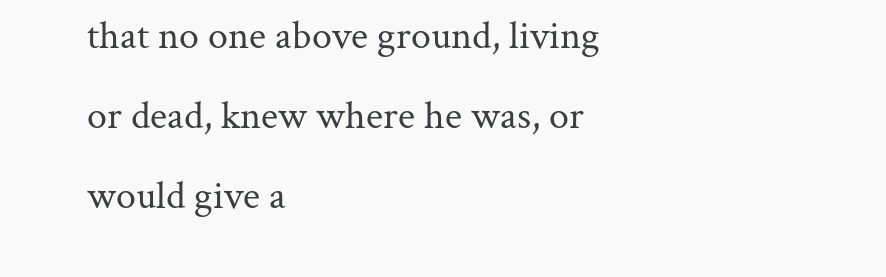that no one above ground, living or dead, knew where he was, or would give a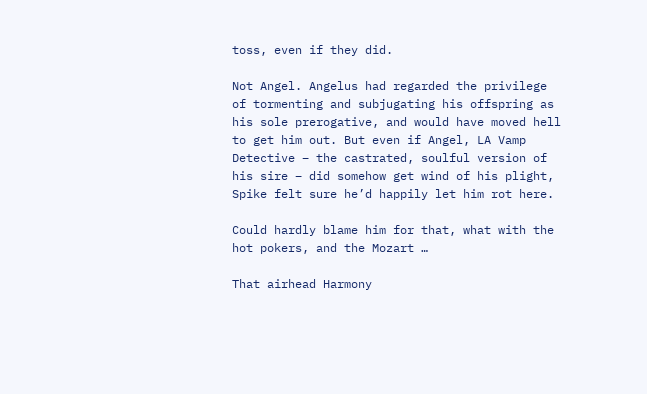toss, even if they did.

Not Angel. Angelus had regarded the privilege of tormenting and subjugating his offspring as his sole prerogative, and would have moved hell to get him out. But even if Angel, LA Vamp Detective – the castrated, soulful version of his sire – did somehow get wind of his plight, Spike felt sure he’d happily let him rot here.

Could hardly blame him for that, what with the hot pokers, and the Mozart …

That airhead Harmony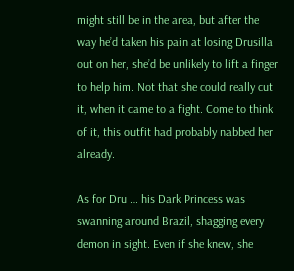might still be in the area, but after the way he’d taken his pain at losing Drusilla out on her, she’d be unlikely to lift a finger to help him. Not that she could really cut it, when it came to a fight. Come to think of it, this outfit had probably nabbed her already.

As for Dru … his Dark Princess was swanning around Brazil, shagging every demon in sight. Even if she knew, she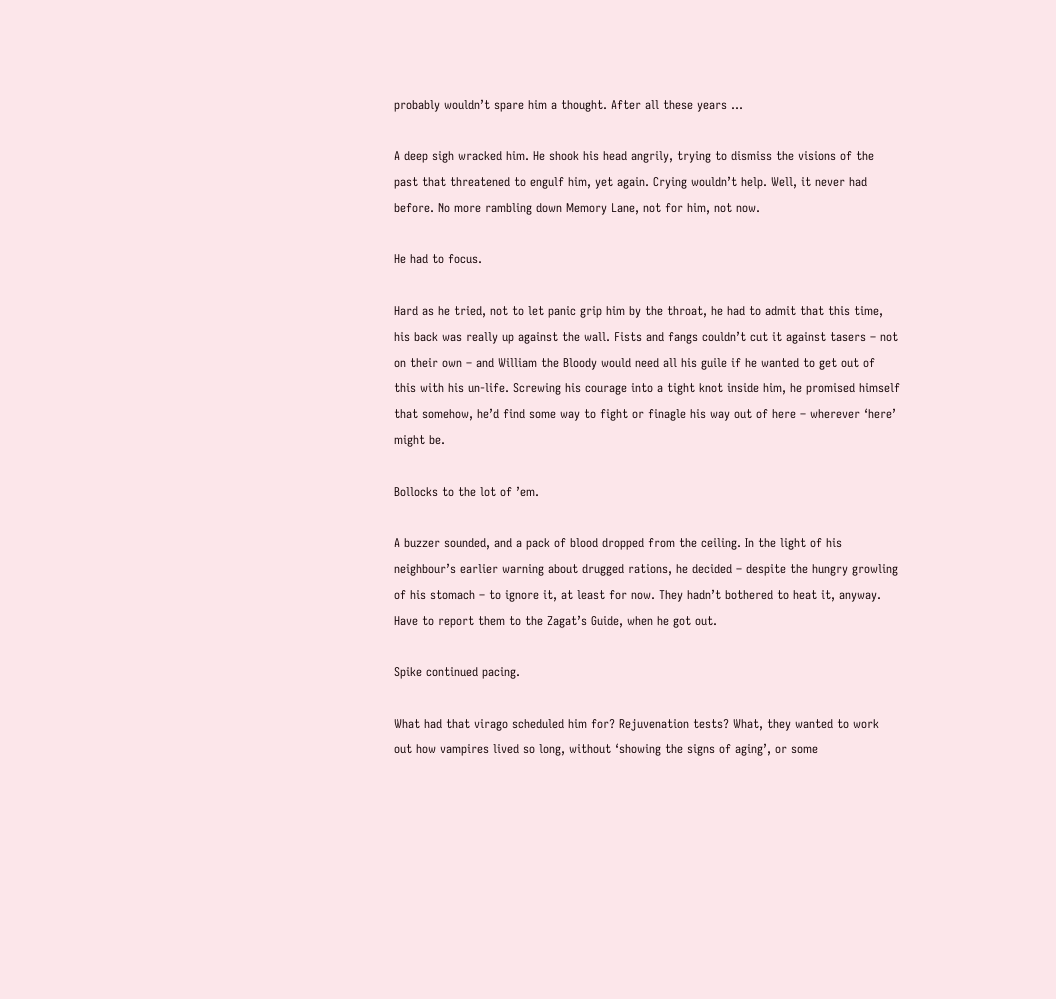probably wouldn’t spare him a thought. After all these years …

A deep sigh wracked him. He shook his head angrily, trying to dismiss the visions of the past that threatened to engulf him, yet again. Crying wouldn’t help. Well, it never had before. No more rambling down Memory Lane, not for him, not now.

He had to focus.

Hard as he tried, not to let panic grip him by the throat, he had to admit that this time, his back was really up against the wall. Fists and fangs couldn’t cut it against tasers – not on their own – and William the Bloody would need all his guile if he wanted to get out of this with his un-life. Screwing his courage into a tight knot inside him, he promised himself that somehow, he’d find some way to fight or finagle his way out of here – wherever ‘here’ might be.

Bollocks to the lot of ’em.

A buzzer sounded, and a pack of blood dropped from the ceiling. In the light of his neighbour’s earlier warning about drugged rations, he decided – despite the hungry growling of his stomach – to ignore it, at least for now. They hadn’t bothered to heat it, anyway. Have to report them to the Zagat’s Guide, when he got out.

Spike continued pacing.

What had that virago scheduled him for? Rejuvenation tests? What, they wanted to work out how vampires lived so long, without ‘showing the signs of aging’, or some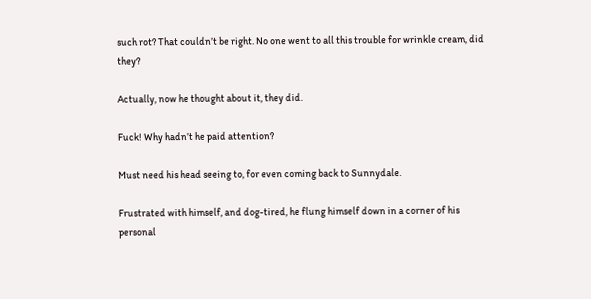such rot? That couldn’t be right. No one went to all this trouble for wrinkle cream, did they?

Actually, now he thought about it, they did.

Fuck! Why hadn’t he paid attention?

Must need his head seeing to, for even coming back to Sunnydale.

Frustrated with himself, and dog-tired, he flung himself down in a corner of his personal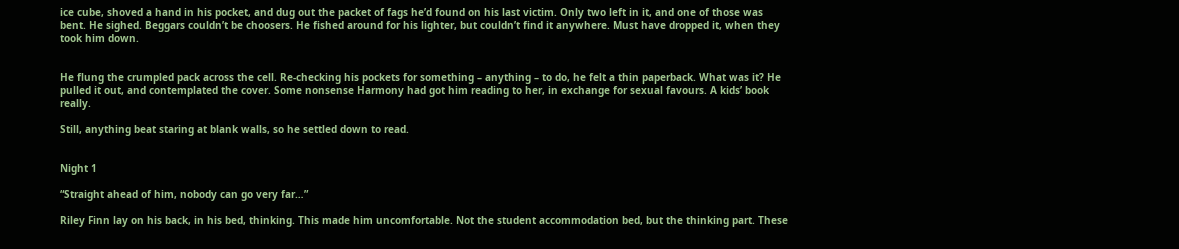ice cube, shoved a hand in his pocket, and dug out the packet of fags he’d found on his last victim. Only two left in it, and one of those was bent. He sighed. Beggars couldn’t be choosers. He fished around for his lighter, but couldn’t find it anywhere. Must have dropped it, when they took him down.


He flung the crumpled pack across the cell. Re-checking his pockets for something – anything – to do, he felt a thin paperback. What was it? He pulled it out, and contemplated the cover. Some nonsense Harmony had got him reading to her, in exchange for sexual favours. A kids’ book really.

Still, anything beat staring at blank walls, so he settled down to read.


Night 1

“Straight ahead of him, nobody can go very far…”

Riley Finn lay on his back, in his bed, thinking. This made him uncomfortable. Not the student accommodation bed, but the thinking part. These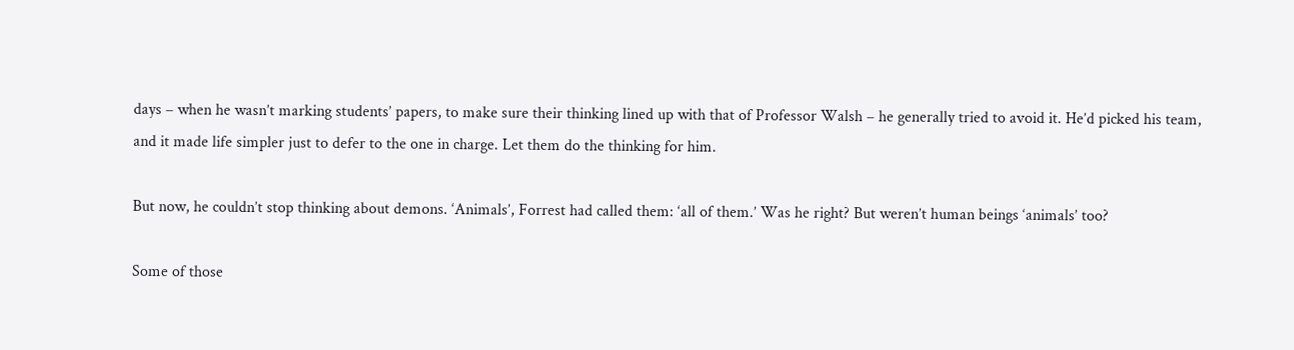days – when he wasn’t marking students’ papers, to make sure their thinking lined up with that of Professor Walsh – he generally tried to avoid it. He’d picked his team, and it made life simpler just to defer to the one in charge. Let them do the thinking for him.

But now, he couldn’t stop thinking about demons. ‘Animals’, Forrest had called them: ‘all of them.’ Was he right? But weren’t human beings ‘animals’ too?

Some of those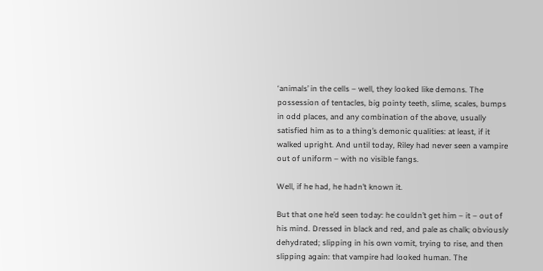‘animals’ in the cells – well, they looked like demons. The possession of tentacles, big pointy teeth, slime, scales, bumps in odd places, and any combination of the above, usually satisfied him as to a thing’s demonic qualities: at least, if it walked upright. And until today, Riley had never seen a vampire out of uniform – with no visible fangs.

Well, if he had, he hadn’t known it.

But that one he’d seen today: he couldn’t get him – it – out of his mind. Dressed in black and red, and pale as chalk; obviously dehydrated; slipping in his own vomit, trying to rise, and then slipping again: that vampire had looked human. The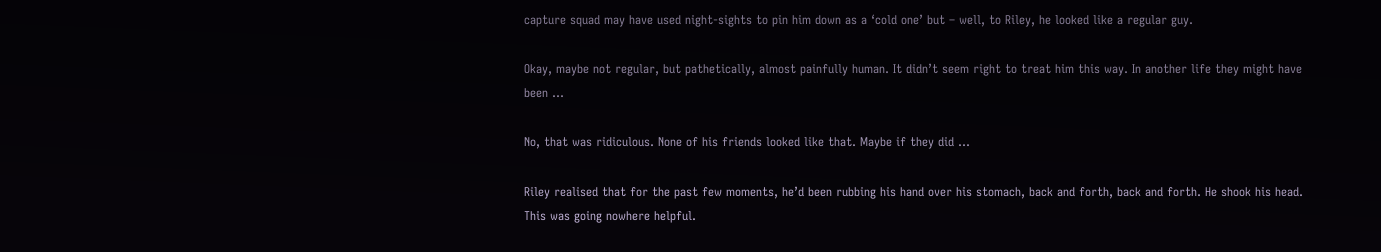capture squad may have used night-sights to pin him down as a ‘cold one’ but – well, to Riley, he looked like a regular guy.

Okay, maybe not regular, but pathetically, almost painfully human. It didn’t seem right to treat him this way. In another life they might have been …

No, that was ridiculous. None of his friends looked like that. Maybe if they did …

Riley realised that for the past few moments, he’d been rubbing his hand over his stomach, back and forth, back and forth. He shook his head. This was going nowhere helpful.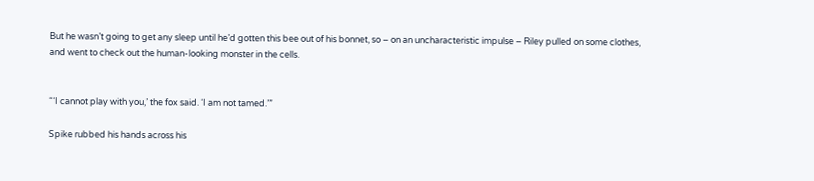But he wasn’t going to get any sleep until he’d gotten this bee out of his bonnet, so – on an uncharacteristic impulse – Riley pulled on some clothes, and went to check out the human-looking monster in the cells.


“‘I cannot play with you,’ the fox said. ‘I am not tamed.’”

Spike rubbed his hands across his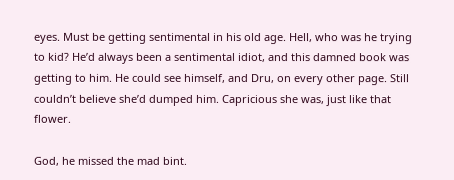eyes. Must be getting sentimental in his old age. Hell, who was he trying to kid? He’d always been a sentimental idiot, and this damned book was getting to him. He could see himself, and Dru, on every other page. Still couldn’t believe she’d dumped him. Capricious she was, just like that flower.

God, he missed the mad bint.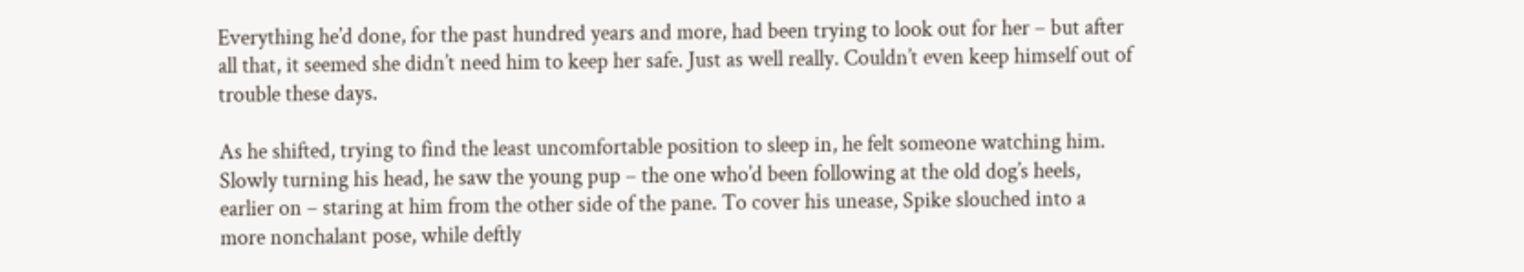Everything he’d done, for the past hundred years and more, had been trying to look out for her – but after all that, it seemed she didn’t need him to keep her safe. Just as well really. Couldn’t even keep himself out of trouble these days.

As he shifted, trying to find the least uncomfortable position to sleep in, he felt someone watching him. Slowly turning his head, he saw the young pup – the one who’d been following at the old dog’s heels, earlier on – staring at him from the other side of the pane. To cover his unease, Spike slouched into a more nonchalant pose, while deftly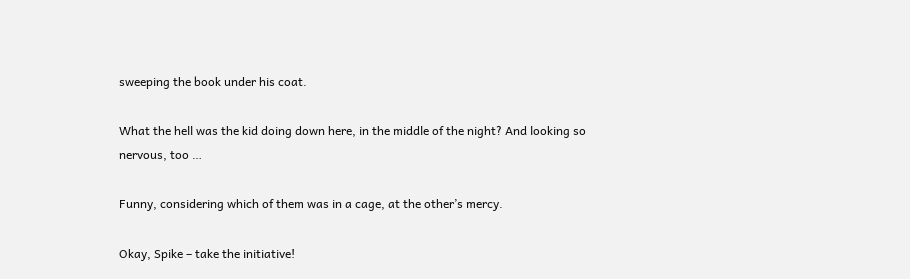sweeping the book under his coat.

What the hell was the kid doing down here, in the middle of the night? And looking so nervous, too …

Funny, considering which of them was in a cage, at the other’s mercy.

Okay, Spike – take the initiative!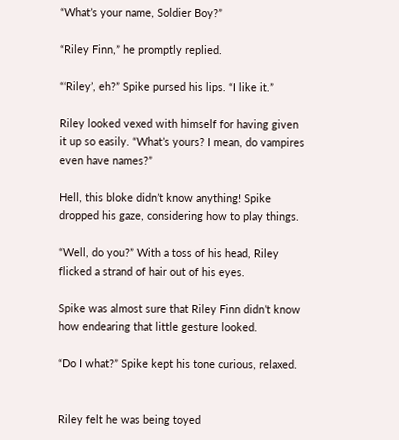“What’s your name, Soldier Boy?”

“Riley Finn,” he promptly replied.

“‘Riley’, eh?” Spike pursed his lips. “I like it.”

Riley looked vexed with himself for having given it up so easily. “What’s yours? I mean, do vampires even have names?”

Hell, this bloke didn’t know anything! Spike dropped his gaze, considering how to play things.

“Well, do you?” With a toss of his head, Riley flicked a strand of hair out of his eyes.

Spike was almost sure that Riley Finn didn’t know how endearing that little gesture looked.

“Do I what?” Spike kept his tone curious, relaxed.


Riley felt he was being toyed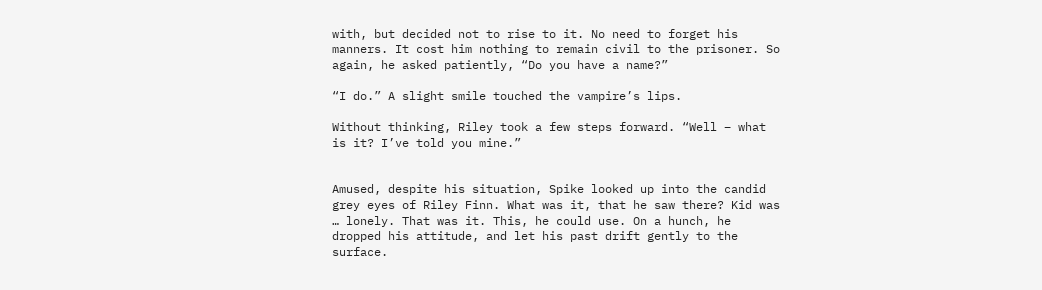with, but decided not to rise to it. No need to forget his manners. It cost him nothing to remain civil to the prisoner. So again, he asked patiently, “Do you have a name?”

“I do.” A slight smile touched the vampire’s lips.

Without thinking, Riley took a few steps forward. “Well – what is it? I’ve told you mine.”


Amused, despite his situation, Spike looked up into the candid grey eyes of Riley Finn. What was it, that he saw there? Kid was … lonely. That was it. This, he could use. On a hunch, he dropped his attitude, and let his past drift gently to the surface.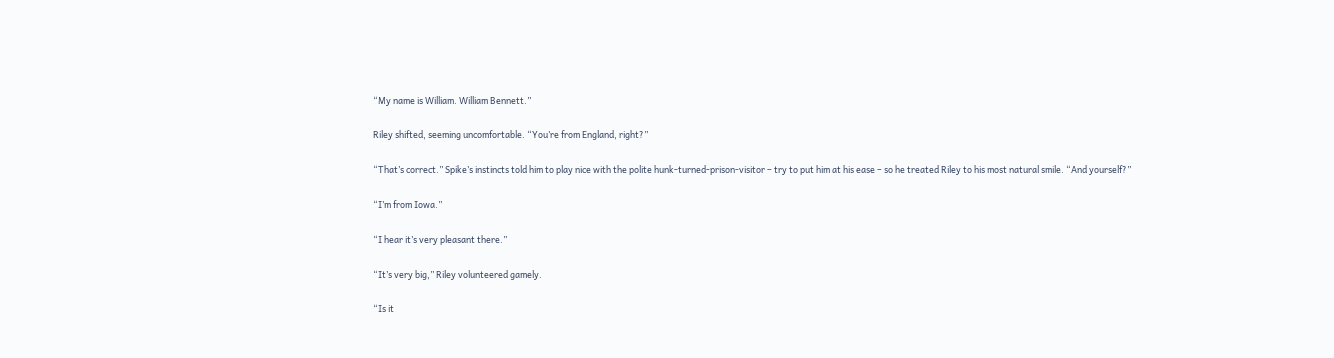“My name is William. William Bennett.”

Riley shifted, seeming uncomfortable. “You’re from England, right?”

“That’s correct.” Spike’s instincts told him to play nice with the polite hunk-turned-prison-visitor – try to put him at his ease – so he treated Riley to his most natural smile. “And yourself?”

“I’m from Iowa.”

“I hear it’s very pleasant there.”

“It’s very big,” Riley volunteered gamely.

“Is it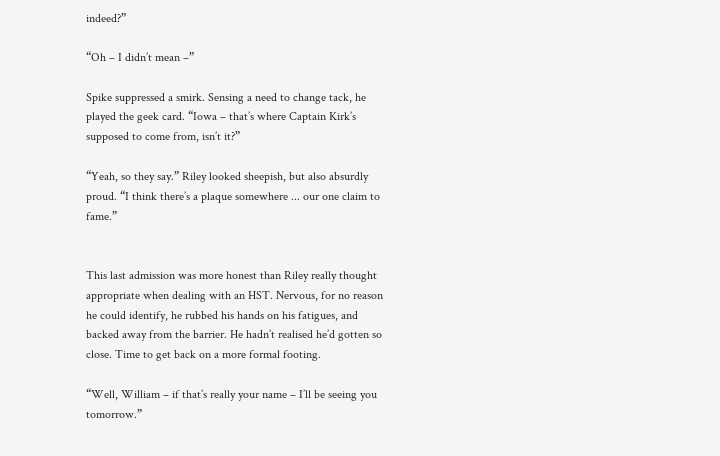indeed?”

“Oh – I didn’t mean –”

Spike suppressed a smirk. Sensing a need to change tack, he played the geek card. “Iowa – that’s where Captain Kirk’s supposed to come from, isn’t it?”

“Yeah, so they say.” Riley looked sheepish, but also absurdly proud. “I think there’s a plaque somewhere ... our one claim to fame.”


This last admission was more honest than Riley really thought appropriate when dealing with an HST. Nervous, for no reason he could identify, he rubbed his hands on his fatigues, and backed away from the barrier. He hadn’t realised he’d gotten so close. Time to get back on a more formal footing.

“Well, William – if that’s really your name – I’ll be seeing you tomorrow.”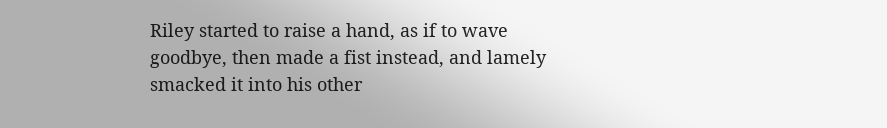Riley started to raise a hand, as if to wave goodbye, then made a fist instead, and lamely smacked it into his other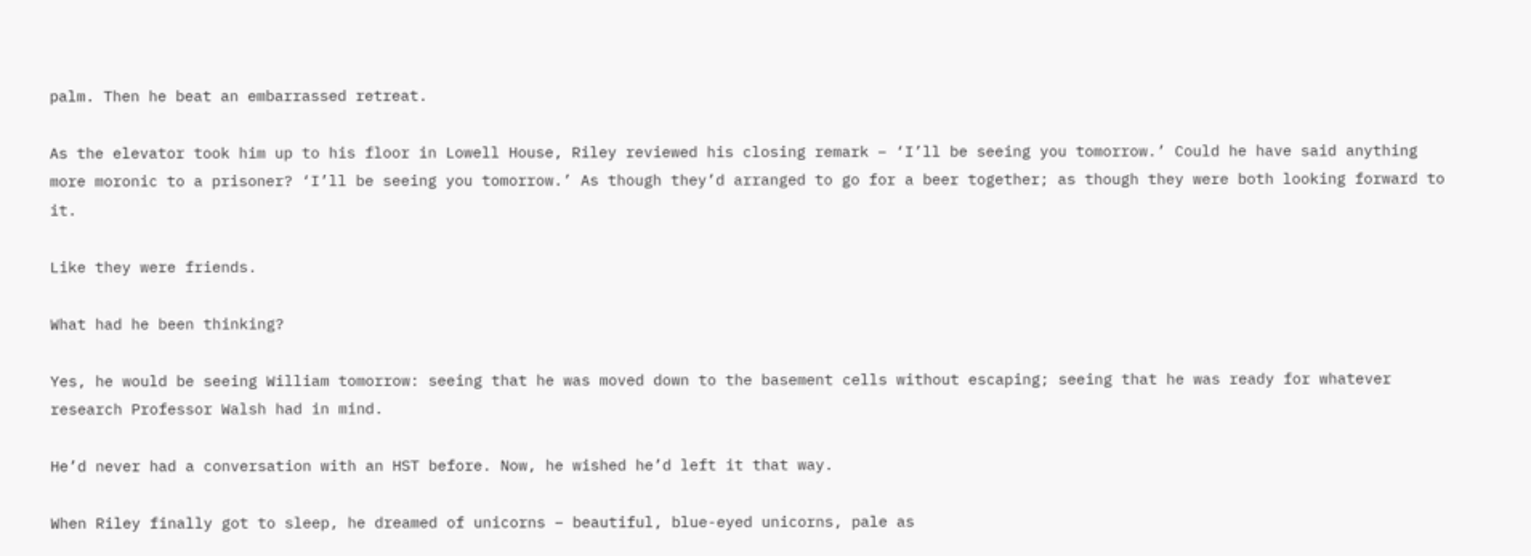palm. Then he beat an embarrassed retreat.

As the elevator took him up to his floor in Lowell House, Riley reviewed his closing remark – ‘I’ll be seeing you tomorrow.’ Could he have said anything more moronic to a prisoner? ‘I’ll be seeing you tomorrow.’ As though they’d arranged to go for a beer together; as though they were both looking forward to it.

Like they were friends.

What had he been thinking?

Yes, he would be seeing William tomorrow: seeing that he was moved down to the basement cells without escaping; seeing that he was ready for whatever research Professor Walsh had in mind.

He’d never had a conversation with an HST before. Now, he wished he’d left it that way.

When Riley finally got to sleep, he dreamed of unicorns – beautiful, blue-eyed unicorns, pale as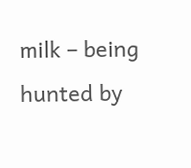milk – being hunted by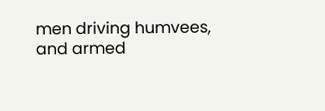men driving humvees, and armed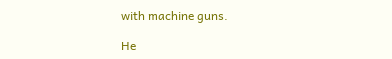with machine guns.

He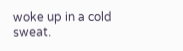woke up in a cold sweat.